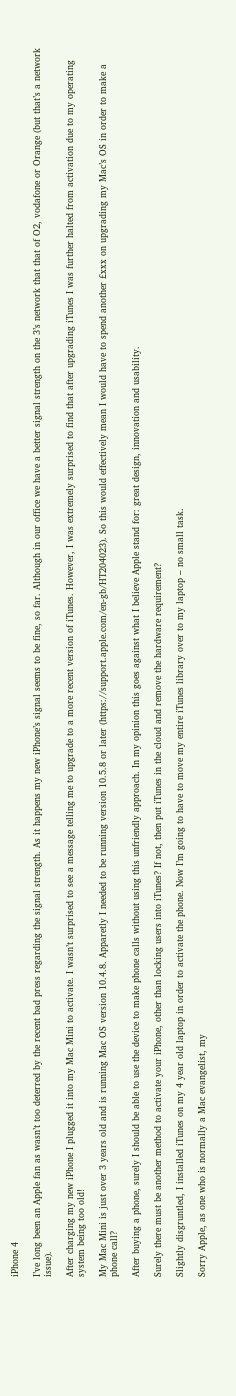iPhone 4

I’ve long been an Apple fan as wasn’t too deterred by the recent bad press regarding the signal strength. As it happens my new iPhone’s signal seems to be fine, so far. Although in our office we have a better signal strength on the 3’s network that that of O2, vodafone or Orange (but that’s a network issue).

After charging my new iPhone I plugged it into my Mac Mini to activate. I wasn’t surprised to see a message telling me to upgrade to a more recent version of iTunes. However, I was extremely surprised to find that after upgrading iTunes I was further halted from activation due to my operating system being too old!

My Mac Mini is just over 3 years old and is running Mac OS version 10.4.8. Apparetly I needed to be running version 10.5.8 or later (https://support.apple.com/en-gb/HT204023). So this would effectively mean I would have to spend another £xxx on upgrading my Mac’s OS in order to make a phone call?

After buying a phone, surely I should be able to use the device to make phone calls without using this unfriendly approach. In my opinion this goes against what I believe Apple stand for: great design, innovation and usability.

Surely there must be another method to activate your iPhone, other than locking users into iTunes? If not, then put iTunes in the cloud and remove the hardware requirement?

Slightly disgruntled, I installed iTunes on my 4 year old laptop in order to activate the phone. Now I’m going to have to move my entire iTunes library over to my laptop – no small task.

Sorry Apple, as one who is normally a Mac evangelist, my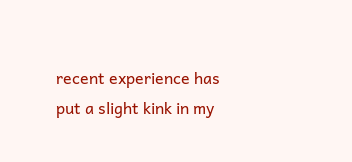recent experience has put a slight kink in my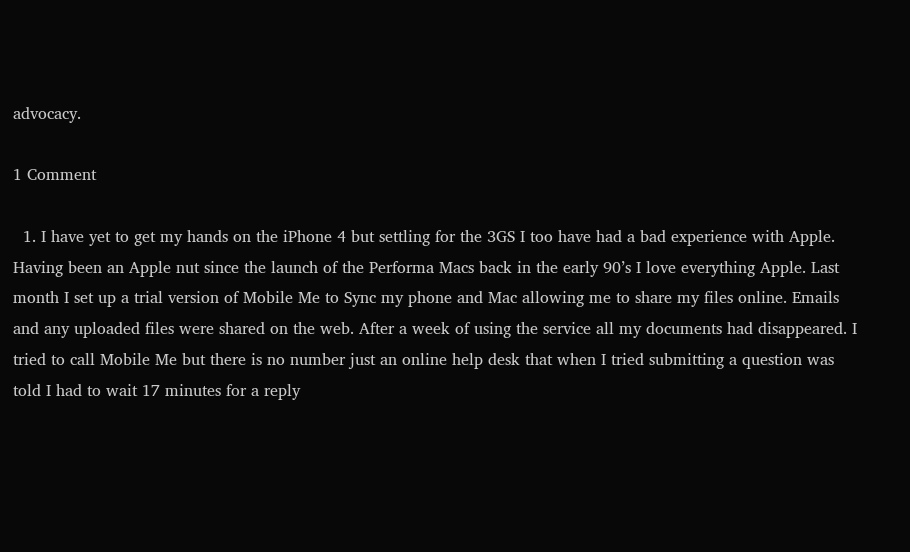advocacy.

1 Comment

  1. I have yet to get my hands on the iPhone 4 but settling for the 3GS I too have had a bad experience with Apple. Having been an Apple nut since the launch of the Performa Macs back in the early 90’s I love everything Apple. Last month I set up a trial version of Mobile Me to Sync my phone and Mac allowing me to share my files online. Emails and any uploaded files were shared on the web. After a week of using the service all my documents had disappeared. I tried to call Mobile Me but there is no number just an online help desk that when I tried submitting a question was told I had to wait 17 minutes for a reply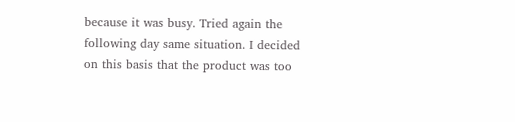because it was busy. Tried again the following day same situation. I decided on this basis that the product was too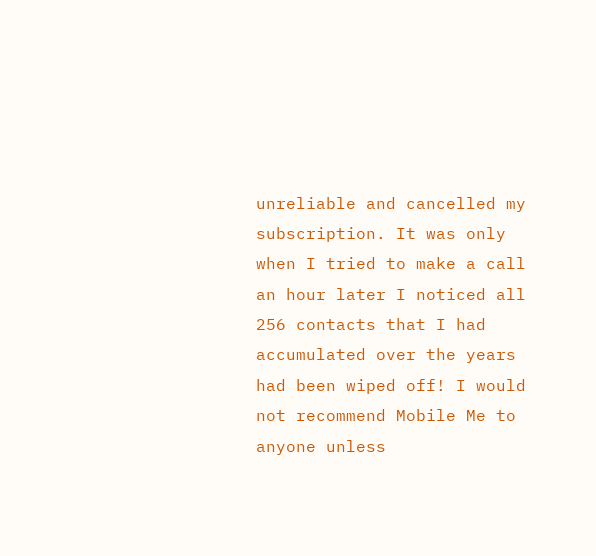unreliable and cancelled my subscription. It was only when I tried to make a call an hour later I noticed all 256 contacts that I had accumulated over the years had been wiped off! I would not recommend Mobile Me to anyone unless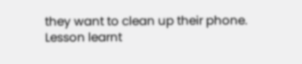they want to clean up their phone. Lesson learnt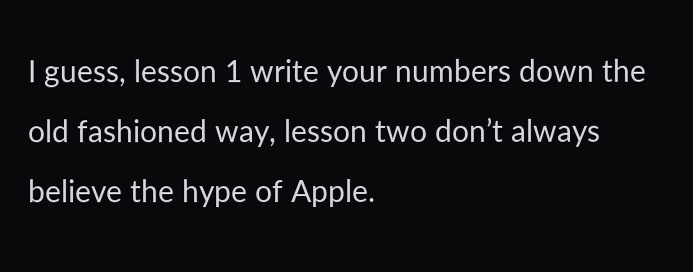I guess, lesson 1 write your numbers down the old fashioned way, lesson two don’t always believe the hype of Apple.